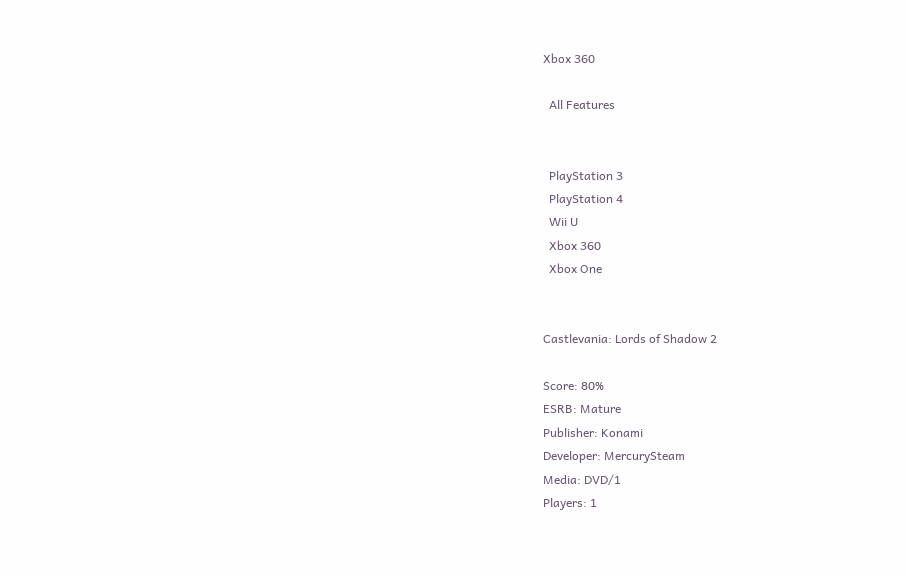Xbox 360

  All Features


  PlayStation 3
  PlayStation 4
  Wii U
  Xbox 360
  Xbox One


Castlevania: Lords of Shadow 2

Score: 80%
ESRB: Mature
Publisher: Konami
Developer: MercurySteam
Media: DVD/1
Players: 1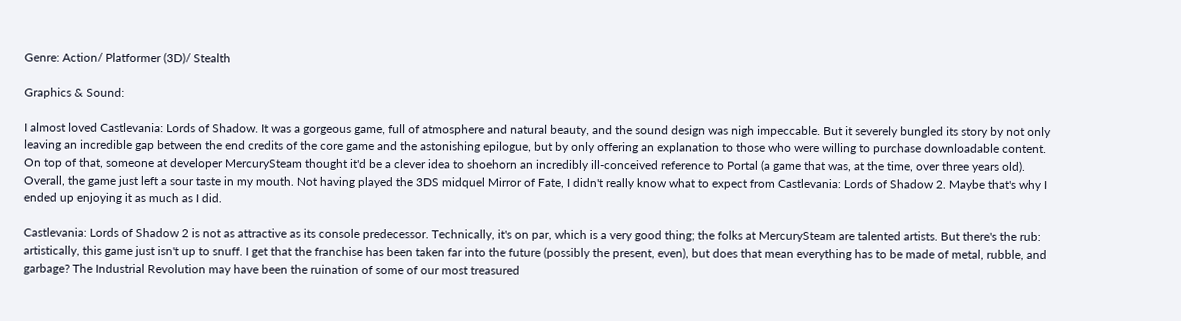Genre: Action/ Platformer (3D)/ Stealth

Graphics & Sound:

I almost loved Castlevania: Lords of Shadow. It was a gorgeous game, full of atmosphere and natural beauty, and the sound design was nigh impeccable. But it severely bungled its story by not only leaving an incredible gap between the end credits of the core game and the astonishing epilogue, but by only offering an explanation to those who were willing to purchase downloadable content. On top of that, someone at developer MercurySteam thought it'd be a clever idea to shoehorn an incredibly ill-conceived reference to Portal (a game that was, at the time, over three years old). Overall, the game just left a sour taste in my mouth. Not having played the 3DS midquel Mirror of Fate, I didn't really know what to expect from Castlevania: Lords of Shadow 2. Maybe that's why I ended up enjoying it as much as I did.

Castlevania: Lords of Shadow 2 is not as attractive as its console predecessor. Technically, it's on par, which is a very good thing; the folks at MercurySteam are talented artists. But there's the rub: artistically, this game just isn't up to snuff. I get that the franchise has been taken far into the future (possibly the present, even), but does that mean everything has to be made of metal, rubble, and garbage? The Industrial Revolution may have been the ruination of some of our most treasured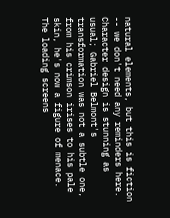natural elements, but this is fiction -- we don't need any reminders here. Character design is stunning as usual; Gabriel Belmont's transformation was not a subtle one, from his crimson irises to his pale skin, he's now a figure of menace. The loading screens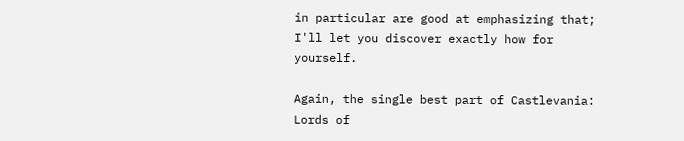in particular are good at emphasizing that; I'll let you discover exactly how for yourself.

Again, the single best part of Castlevania: Lords of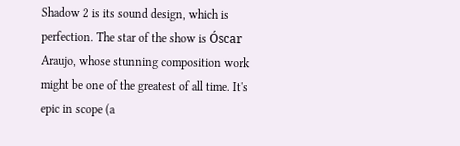Shadow 2 is its sound design, which is perfection. The star of the show is Óscar Araujo, whose stunning composition work might be one of the greatest of all time. It's epic in scope (a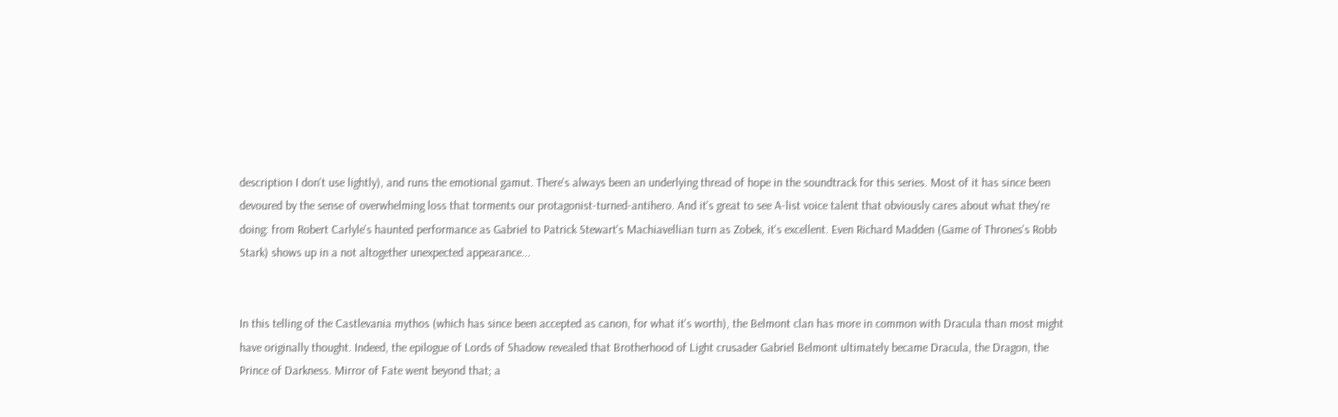description I don't use lightly), and runs the emotional gamut. There's always been an underlying thread of hope in the soundtrack for this series. Most of it has since been devoured by the sense of overwhelming loss that torments our protagonist-turned-antihero. And it's great to see A-list voice talent that obviously cares about what they're doing: from Robert Carlyle's haunted performance as Gabriel to Patrick Stewart's Machiavellian turn as Zobek, it's excellent. Even Richard Madden (Game of Thrones's Robb Stark) shows up in a not altogether unexpected appearance...


In this telling of the Castlevania mythos (which has since been accepted as canon, for what it's worth), the Belmont clan has more in common with Dracula than most might have originally thought. Indeed, the epilogue of Lords of Shadow revealed that Brotherhood of Light crusader Gabriel Belmont ultimately became Dracula, the Dragon, the Prince of Darkness. Mirror of Fate went beyond that; a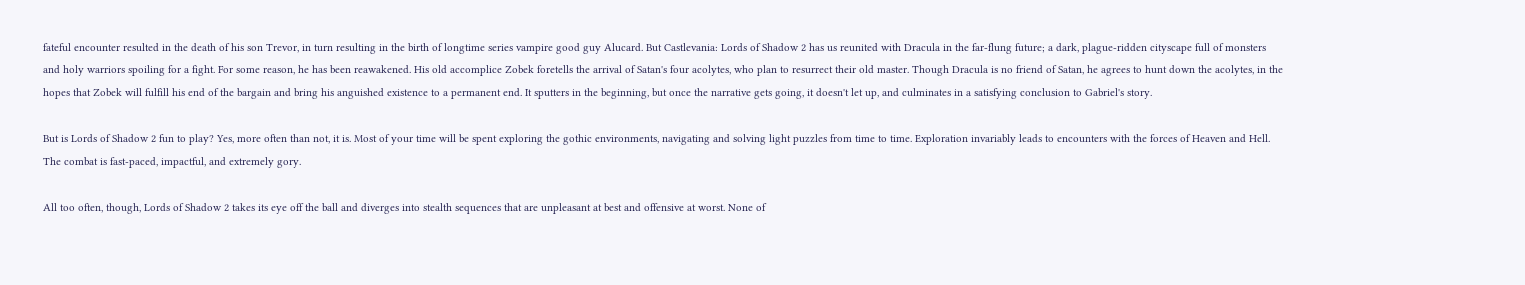fateful encounter resulted in the death of his son Trevor, in turn resulting in the birth of longtime series vampire good guy Alucard. But Castlevania: Lords of Shadow 2 has us reunited with Dracula in the far-flung future; a dark, plague-ridden cityscape full of monsters and holy warriors spoiling for a fight. For some reason, he has been reawakened. His old accomplice Zobek foretells the arrival of Satan's four acolytes, who plan to resurrect their old master. Though Dracula is no friend of Satan, he agrees to hunt down the acolytes, in the hopes that Zobek will fulfill his end of the bargain and bring his anguished existence to a permanent end. It sputters in the beginning, but once the narrative gets going, it doesn't let up, and culminates in a satisfying conclusion to Gabriel's story.

But is Lords of Shadow 2 fun to play? Yes, more often than not, it is. Most of your time will be spent exploring the gothic environments, navigating and solving light puzzles from time to time. Exploration invariably leads to encounters with the forces of Heaven and Hell. The combat is fast-paced, impactful, and extremely gory.

All too often, though, Lords of Shadow 2 takes its eye off the ball and diverges into stealth sequences that are unpleasant at best and offensive at worst. None of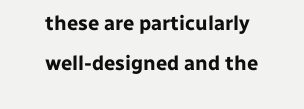these are particularly well-designed and the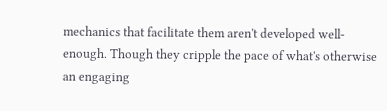mechanics that facilitate them aren't developed well-enough. Though they cripple the pace of what's otherwise an engaging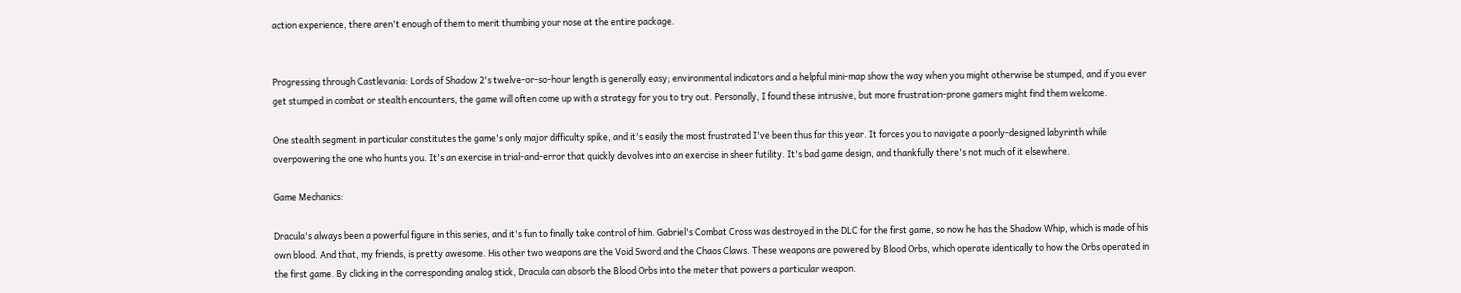action experience, there aren't enough of them to merit thumbing your nose at the entire package.


Progressing through Castlevania: Lords of Shadow 2's twelve-or-so-hour length is generally easy; environmental indicators and a helpful mini-map show the way when you might otherwise be stumped, and if you ever get stumped in combat or stealth encounters, the game will often come up with a strategy for you to try out. Personally, I found these intrusive, but more frustration-prone gamers might find them welcome.

One stealth segment in particular constitutes the game's only major difficulty spike, and it's easily the most frustrated I've been thus far this year. It forces you to navigate a poorly-designed labyrinth while overpowering the one who hunts you. It's an exercise in trial-and-error that quickly devolves into an exercise in sheer futility. It's bad game design, and thankfully there's not much of it elsewhere.

Game Mechanics:

Dracula's always been a powerful figure in this series, and it's fun to finally take control of him. Gabriel's Combat Cross was destroyed in the DLC for the first game, so now he has the Shadow Whip, which is made of his own blood. And that, my friends, is pretty awesome. His other two weapons are the Void Sword and the Chaos Claws. These weapons are powered by Blood Orbs, which operate identically to how the Orbs operated in the first game. By clicking in the corresponding analog stick, Dracula can absorb the Blood Orbs into the meter that powers a particular weapon.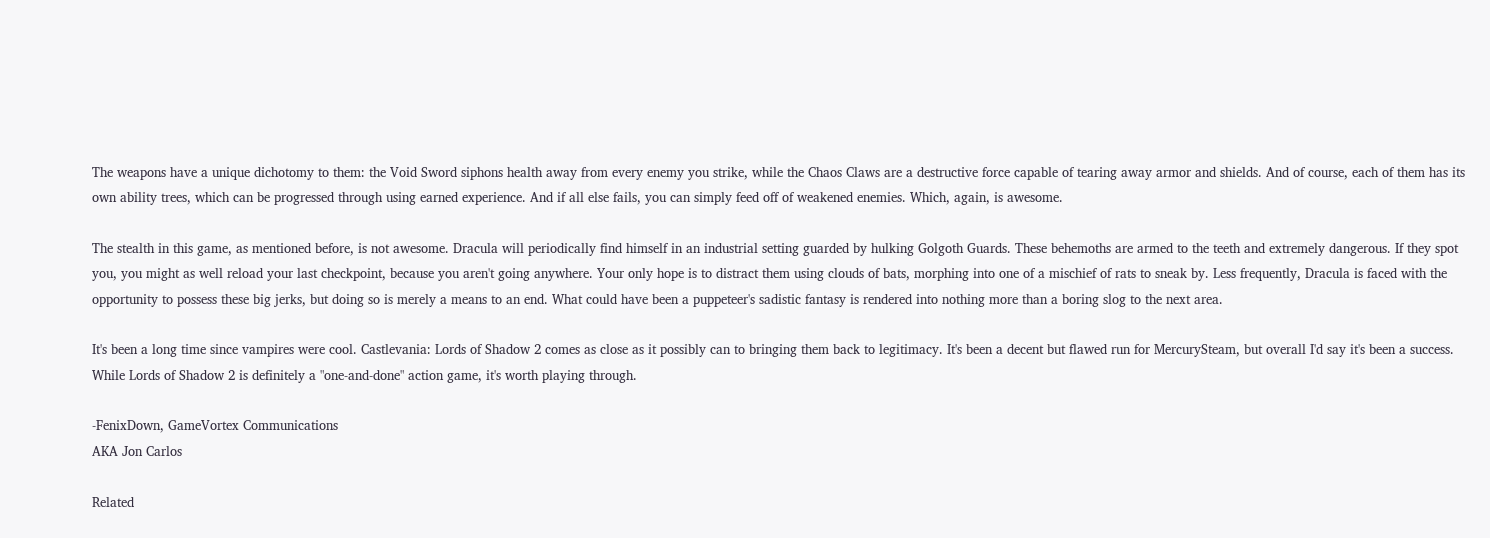The weapons have a unique dichotomy to them: the Void Sword siphons health away from every enemy you strike, while the Chaos Claws are a destructive force capable of tearing away armor and shields. And of course, each of them has its own ability trees, which can be progressed through using earned experience. And if all else fails, you can simply feed off of weakened enemies. Which, again, is awesome.

The stealth in this game, as mentioned before, is not awesome. Dracula will periodically find himself in an industrial setting guarded by hulking Golgoth Guards. These behemoths are armed to the teeth and extremely dangerous. If they spot you, you might as well reload your last checkpoint, because you aren't going anywhere. Your only hope is to distract them using clouds of bats, morphing into one of a mischief of rats to sneak by. Less frequently, Dracula is faced with the opportunity to possess these big jerks, but doing so is merely a means to an end. What could have been a puppeteer's sadistic fantasy is rendered into nothing more than a boring slog to the next area.

It's been a long time since vampires were cool. Castlevania: Lords of Shadow 2 comes as close as it possibly can to bringing them back to legitimacy. It's been a decent but flawed run for MercurySteam, but overall I'd say it's been a success. While Lords of Shadow 2 is definitely a "one-and-done" action game, it's worth playing through.

-FenixDown, GameVortex Communications
AKA Jon Carlos

Related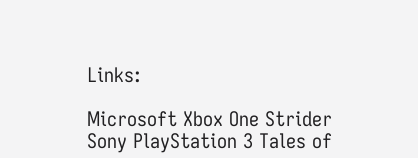Links:

Microsoft Xbox One Strider Sony PlayStation 3 Tales of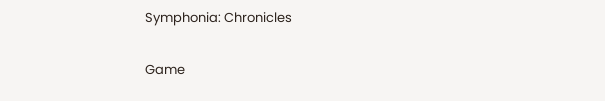Symphonia: Chronicles

Game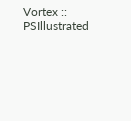Vortex :: PSIllustrated